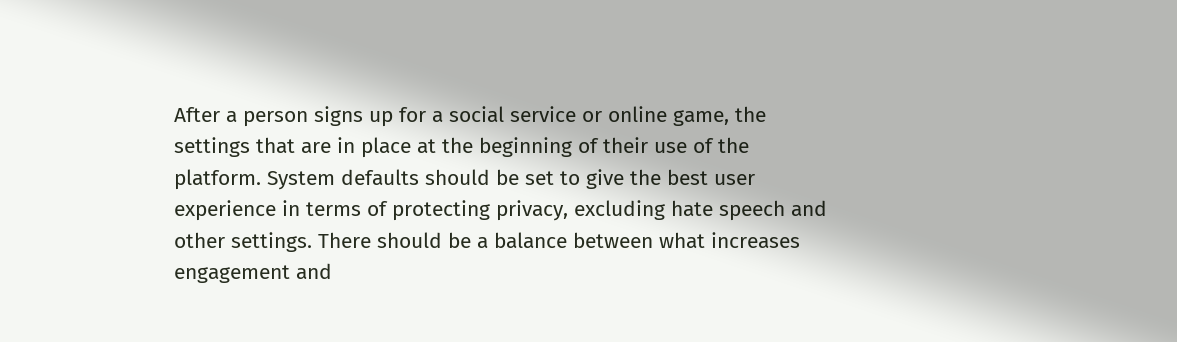After a person signs up for a social service or online game, the settings that are in place at the beginning of their use of the platform. System defaults should be set to give the best user experience in terms of protecting privacy, excluding hate speech and other settings. There should be a balance between what increases engagement and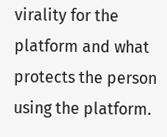virality for the platform and what protects the person using the platform.